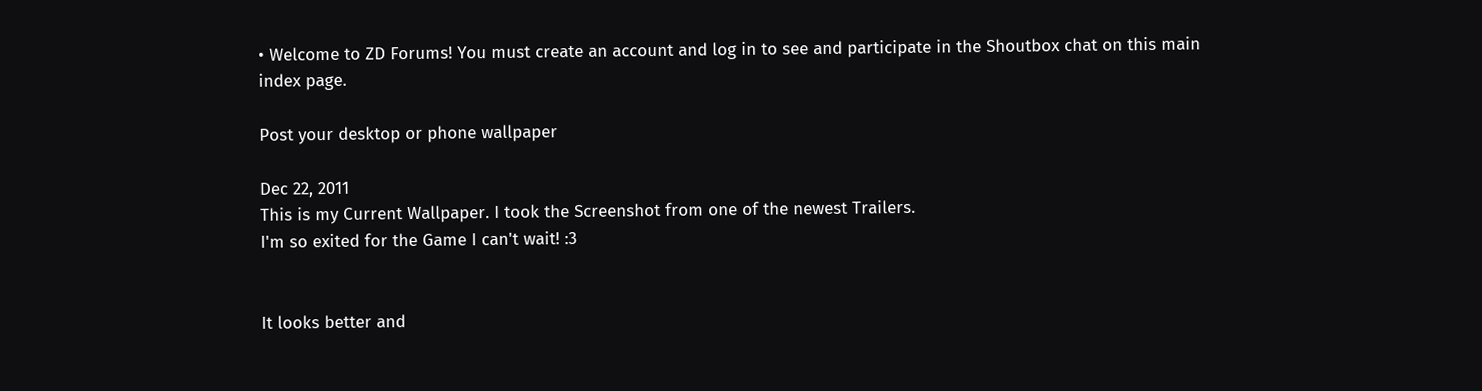• Welcome to ZD Forums! You must create an account and log in to see and participate in the Shoutbox chat on this main index page.

Post your desktop or phone wallpaper

Dec 22, 2011
This is my Current Wallpaper. I took the Screenshot from one of the newest Trailers.
I'm so exited for the Game I can't wait! :3


It looks better and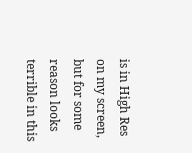is in High Res on my screen, but for some reason looks terrible in this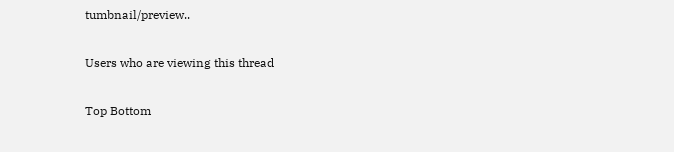tumbnail/preview..

Users who are viewing this thread

Top Bottom